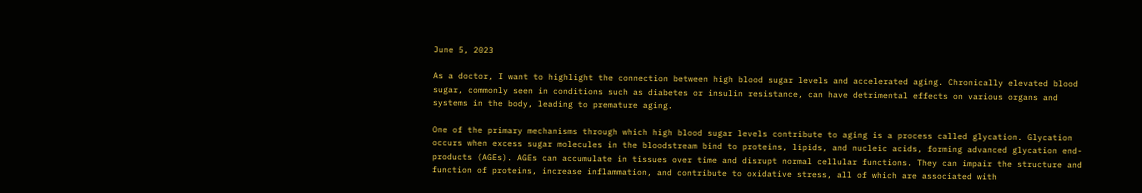June 5, 2023

As a doctor, I want to highlight the connection between high blood sugar levels and accelerated aging. Chronically elevated blood sugar, commonly seen in conditions such as diabetes or insulin resistance, can have detrimental effects on various organs and systems in the body, leading to premature aging.

One of the primary mechanisms through which high blood sugar levels contribute to aging is a process called glycation. Glycation occurs when excess sugar molecules in the bloodstream bind to proteins, lipids, and nucleic acids, forming advanced glycation end-products (AGEs). AGEs can accumulate in tissues over time and disrupt normal cellular functions. They can impair the structure and function of proteins, increase inflammation, and contribute to oxidative stress, all of which are associated with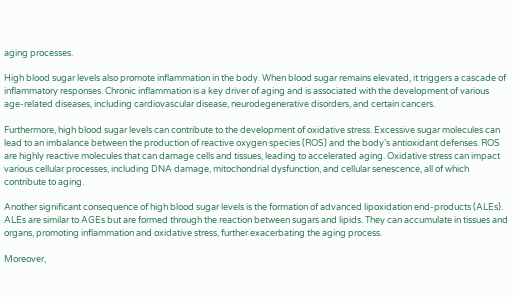aging processes.

High blood sugar levels also promote inflammation in the body. When blood sugar remains elevated, it triggers a cascade of inflammatory responses. Chronic inflammation is a key driver of aging and is associated with the development of various age-related diseases, including cardiovascular disease, neurodegenerative disorders, and certain cancers.

Furthermore, high blood sugar levels can contribute to the development of oxidative stress. Excessive sugar molecules can lead to an imbalance between the production of reactive oxygen species (ROS) and the body’s antioxidant defenses. ROS are highly reactive molecules that can damage cells and tissues, leading to accelerated aging. Oxidative stress can impact various cellular processes, including DNA damage, mitochondrial dysfunction, and cellular senescence, all of which contribute to aging.

Another significant consequence of high blood sugar levels is the formation of advanced lipoxidation end-products (ALEs). ALEs are similar to AGEs but are formed through the reaction between sugars and lipids. They can accumulate in tissues and organs, promoting inflammation and oxidative stress, further exacerbating the aging process.

Moreover,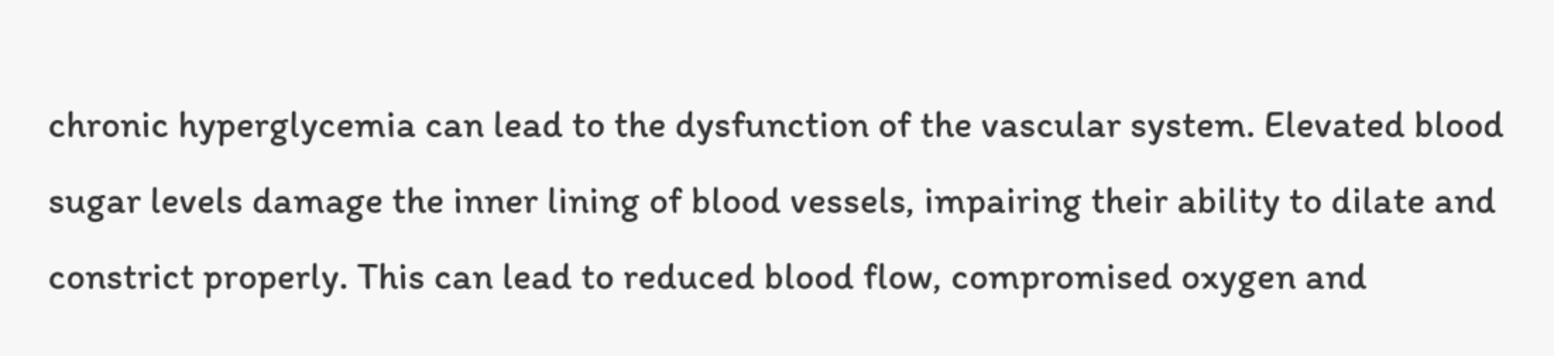chronic hyperglycemia can lead to the dysfunction of the vascular system. Elevated blood sugar levels damage the inner lining of blood vessels, impairing their ability to dilate and constrict properly. This can lead to reduced blood flow, compromised oxygen and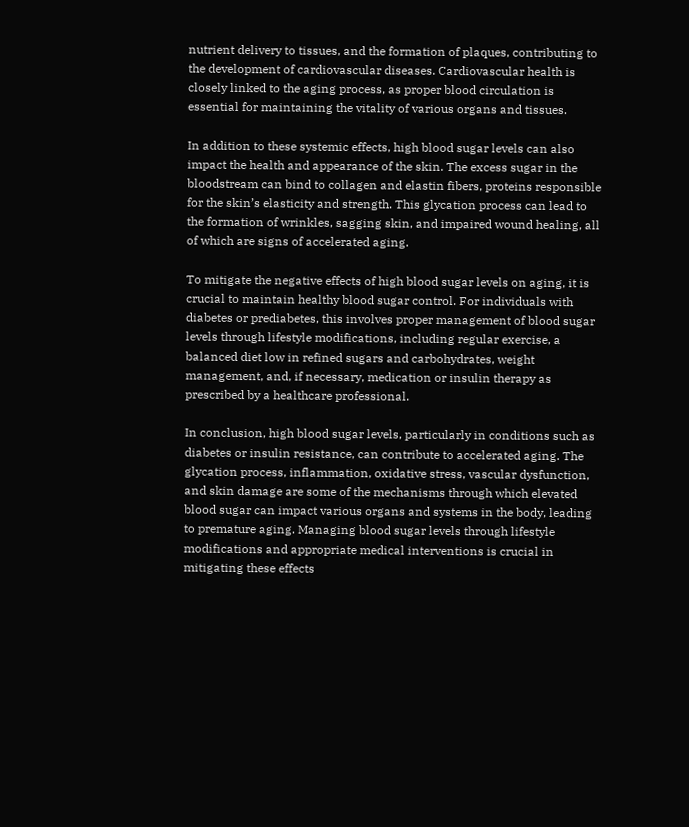nutrient delivery to tissues, and the formation of plaques, contributing to the development of cardiovascular diseases. Cardiovascular health is closely linked to the aging process, as proper blood circulation is essential for maintaining the vitality of various organs and tissues.

In addition to these systemic effects, high blood sugar levels can also impact the health and appearance of the skin. The excess sugar in the bloodstream can bind to collagen and elastin fibers, proteins responsible for the skin’s elasticity and strength. This glycation process can lead to the formation of wrinkles, sagging skin, and impaired wound healing, all of which are signs of accelerated aging.

To mitigate the negative effects of high blood sugar levels on aging, it is crucial to maintain healthy blood sugar control. For individuals with diabetes or prediabetes, this involves proper management of blood sugar levels through lifestyle modifications, including regular exercise, a balanced diet low in refined sugars and carbohydrates, weight management, and, if necessary, medication or insulin therapy as prescribed by a healthcare professional.

In conclusion, high blood sugar levels, particularly in conditions such as diabetes or insulin resistance, can contribute to accelerated aging. The glycation process, inflammation, oxidative stress, vascular dysfunction, and skin damage are some of the mechanisms through which elevated blood sugar can impact various organs and systems in the body, leading to premature aging. Managing blood sugar levels through lifestyle modifications and appropriate medical interventions is crucial in mitigating these effects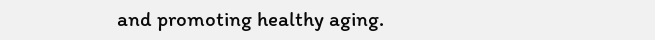and promoting healthy aging.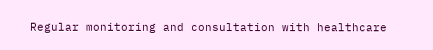Regular monitoring and consultation with healthcare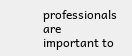professionals are important to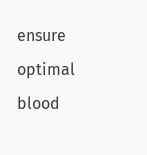ensure optimal blood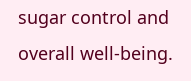sugar control and overall well-being.